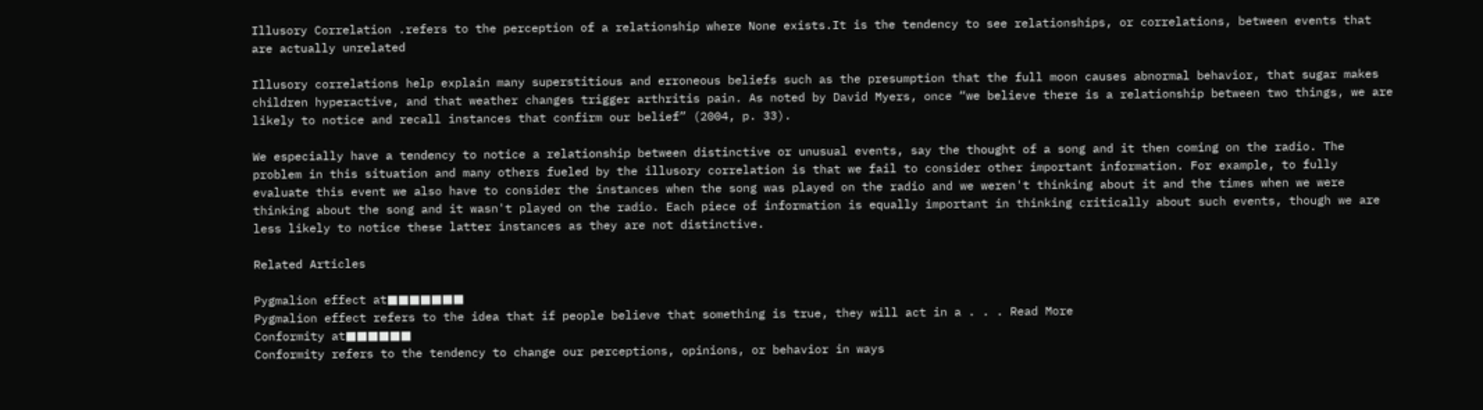Illusory Correlation .refers to the perception of a relationship where None exists.It is the tendency to see relationships, or correlations, between events that are actually unrelated

Illusory correlations help explain many superstitious and erroneous beliefs such as the presumption that the full moon causes abnormal behavior, that sugar makes children hyperactive, and that weather changes trigger arthritis pain. As noted by David Myers, once “we believe there is a relationship between two things, we are likely to notice and recall instances that confirm our belief” (2004, p. 33).

We especially have a tendency to notice a relationship between distinctive or unusual events, say the thought of a song and it then coming on the radio. The problem in this situation and many others fueled by the illusory correlation is that we fail to consider other important information. For example, to fully evaluate this event we also have to consider the instances when the song was played on the radio and we weren't thinking about it and the times when we were thinking about the song and it wasn't played on the radio. Each piece of information is equally important in thinking critically about such events, though we are less likely to notice these latter instances as they are not distinctive.

Related Articles

Pygmalion effect at■■■■■■■
Pygmalion effect refers to the idea that if people believe that something is true, they will act in a . . . Read More
Conformity at■■■■■■
Conformity refers to the tendency to change our perceptions, opinions, or behavior in ways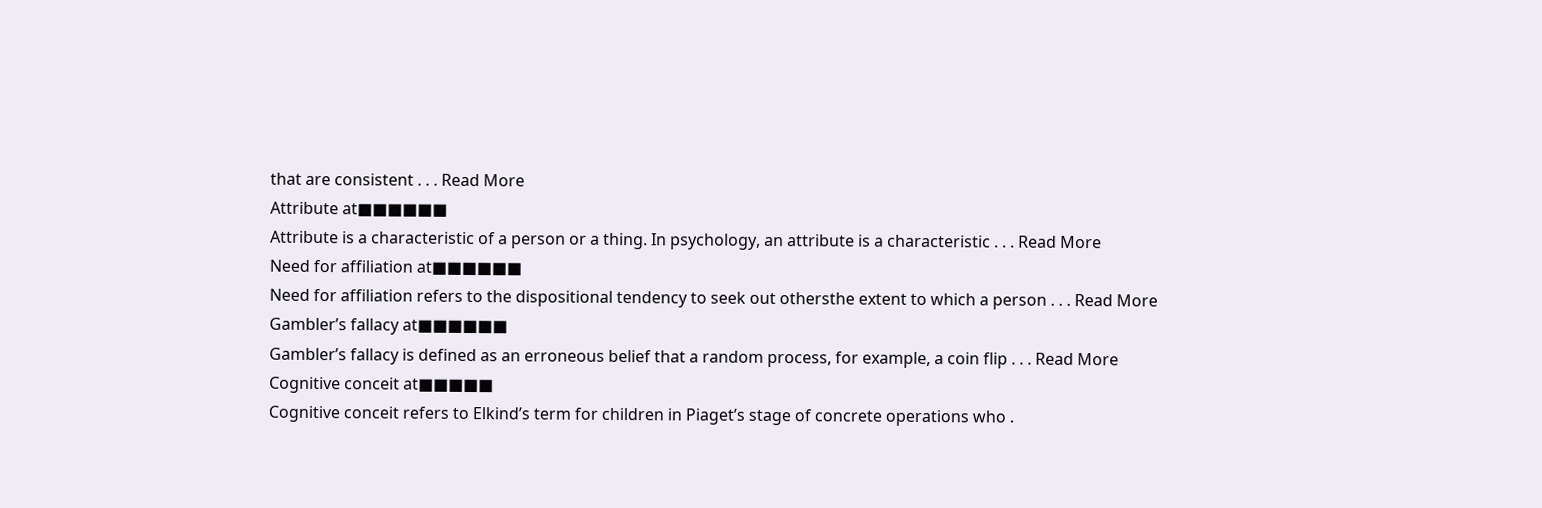that are consistent . . . Read More
Attribute at■■■■■■
Attribute is a characteristic of a person or a thing. In psychology, an attribute is a characteristic . . . Read More
Need for affiliation at■■■■■■
Need for affiliation refers to the dispositional tendency to seek out othersthe extent to which a person . . . Read More
Gambler’s fallacy at■■■■■■
Gambler’s fallacy is defined as an erroneous belief that a random process, for example, a coin flip . . . Read More
Cognitive conceit at■■■■■
Cognitive conceit refers to Elkind’s term for children in Piaget’s stage of concrete operations who .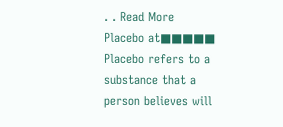. . Read More
Placebo at■■■■■
Placebo refers to a substance that a person believes will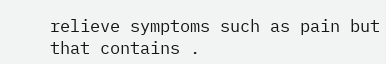relieve symptoms such as pain but that contains .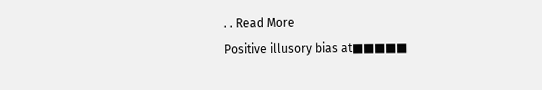. . Read More
Positive illusory bias at■■■■■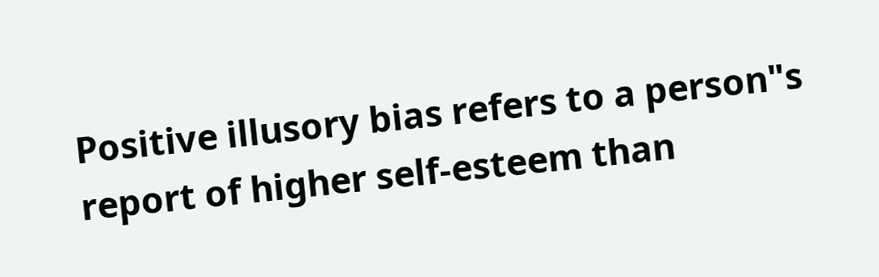Positive illusory bias refers to a person"s report of higher self-esteem than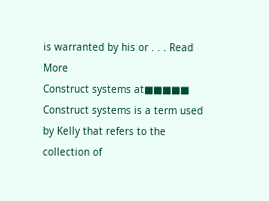is warranted by his or . . . Read More
Construct systems at■■■■■
Construct systems is a term used by Kelly that refers to the collection of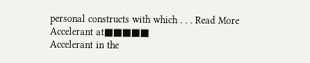personal constructs with which . . . Read More
Accelerant at■■■■■
Accelerant in the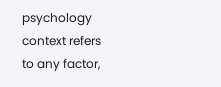psychology context refers to any factor,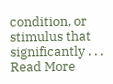condition, or stimulus that significantly . . . Read More